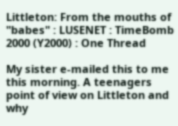Littleton: From the mouths of "babes" : LUSENET : TimeBomb 2000 (Y2000) : One Thread

My sister e-mailed this to me this morning. A teenagers point of view on Littleton and why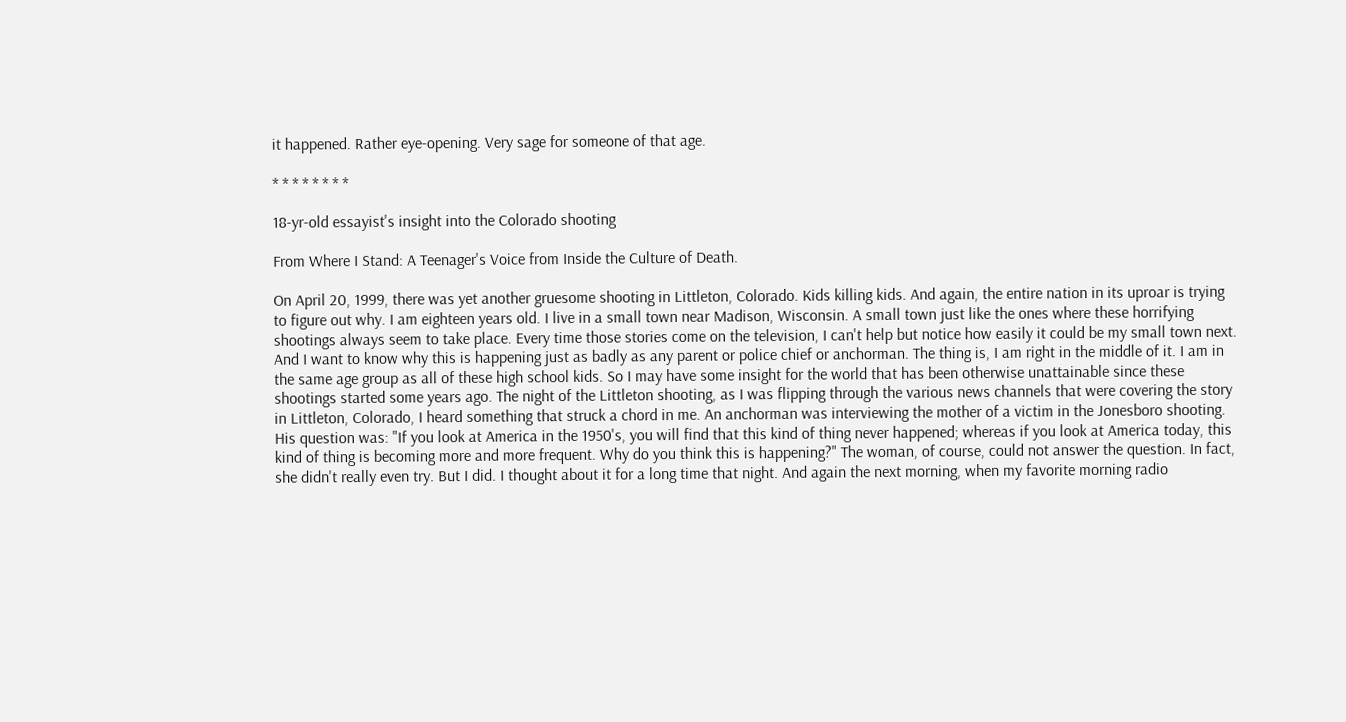it happened. Rather eye-opening. Very sage for someone of that age.

* * * * * * * *

18-yr-old essayist's insight into the Colorado shooting

From Where I Stand: A Teenager's Voice from Inside the Culture of Death.

On April 20, 1999, there was yet another gruesome shooting in Littleton, Colorado. Kids killing kids. And again, the entire nation in its uproar is trying to figure out why. I am eighteen years old. I live in a small town near Madison, Wisconsin. A small town just like the ones where these horrifying shootings always seem to take place. Every time those stories come on the television, I can't help but notice how easily it could be my small town next. And I want to know why this is happening just as badly as any parent or police chief or anchorman. The thing is, I am right in the middle of it. I am in the same age group as all of these high school kids. So I may have some insight for the world that has been otherwise unattainable since these shootings started some years ago. The night of the Littleton shooting, as I was flipping through the various news channels that were covering the story in Littleton, Colorado, I heard something that struck a chord in me. An anchorman was interviewing the mother of a victim in the Jonesboro shooting. His question was: "If you look at America in the 1950's, you will find that this kind of thing never happened; whereas if you look at America today, this kind of thing is becoming more and more frequent. Why do you think this is happening?" The woman, of course, could not answer the question. In fact, she didn't really even try. But I did. I thought about it for a long time that night. And again the next morning, when my favorite morning radio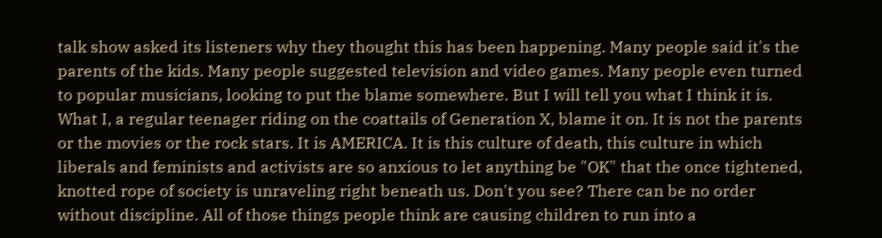talk show asked its listeners why they thought this has been happening. Many people said it's the parents of the kids. Many people suggested television and video games. Many people even turned to popular musicians, looking to put the blame somewhere. But I will tell you what I think it is. What I, a regular teenager riding on the coattails of Generation X, blame it on. It is not the parents or the movies or the rock stars. It is AMERICA. It is this culture of death, this culture in which liberals and feminists and activists are so anxious to let anything be "OK" that the once tightened, knotted rope of society is unraveling right beneath us. Don't you see? There can be no order without discipline. All of those things people think are causing children to run into a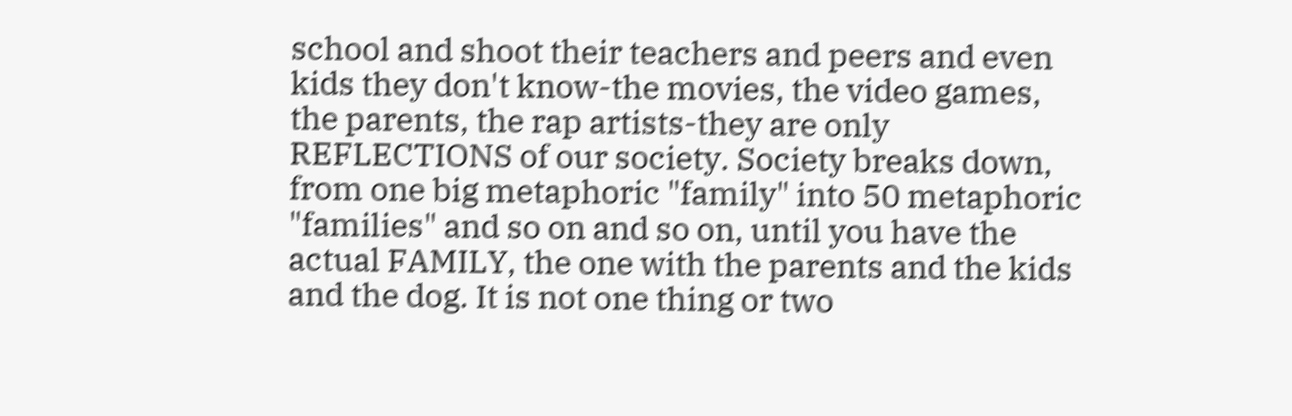school and shoot their teachers and peers and even kids they don't know-the movies, the video games, the parents, the rap artists-they are only REFLECTIONS of our society. Society breaks down, from one big metaphoric "family" into 50 metaphoric "families" and so on and so on, until you have the actual FAMILY, the one with the parents and the kids and the dog. It is not one thing or two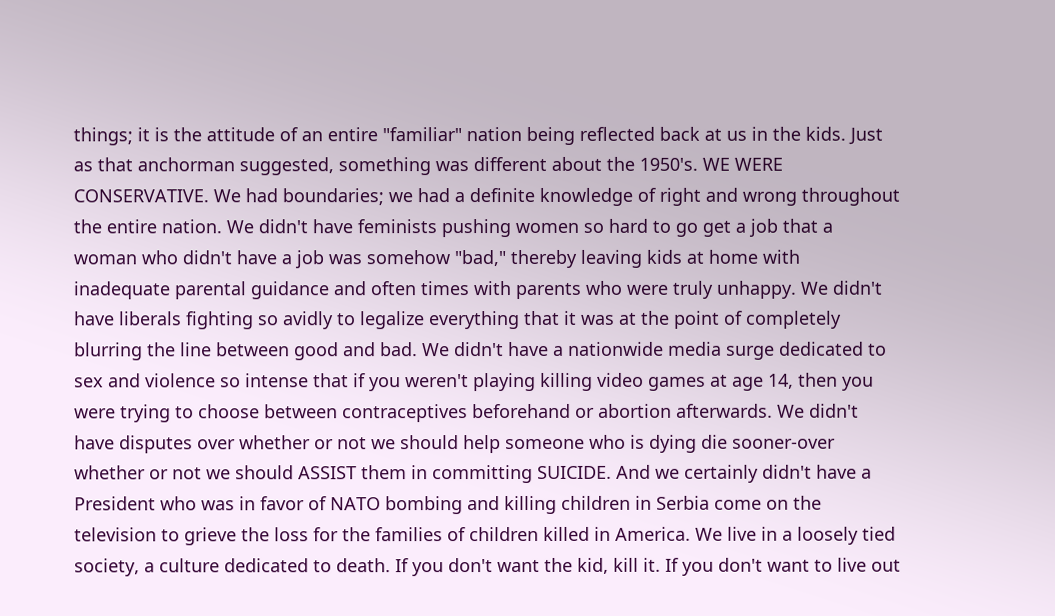things; it is the attitude of an entire "familiar" nation being reflected back at us in the kids. Just as that anchorman suggested, something was different about the 1950's. WE WERE CONSERVATIVE. We had boundaries; we had a definite knowledge of right and wrong throughout the entire nation. We didn't have feminists pushing women so hard to go get a job that a woman who didn't have a job was somehow "bad," thereby leaving kids at home with inadequate parental guidance and often times with parents who were truly unhappy. We didn't have liberals fighting so avidly to legalize everything that it was at the point of completely blurring the line between good and bad. We didn't have a nationwide media surge dedicated to sex and violence so intense that if you weren't playing killing video games at age 14, then you were trying to choose between contraceptives beforehand or abortion afterwards. We didn't have disputes over whether or not we should help someone who is dying die sooner-over whether or not we should ASSIST them in committing SUICIDE. And we certainly didn't have a President who was in favor of NATO bombing and killing children in Serbia come on the television to grieve the loss for the families of children killed in America. We live in a loosely tied society, a culture dedicated to death. If you don't want the kid, kill it. If you don't want to live out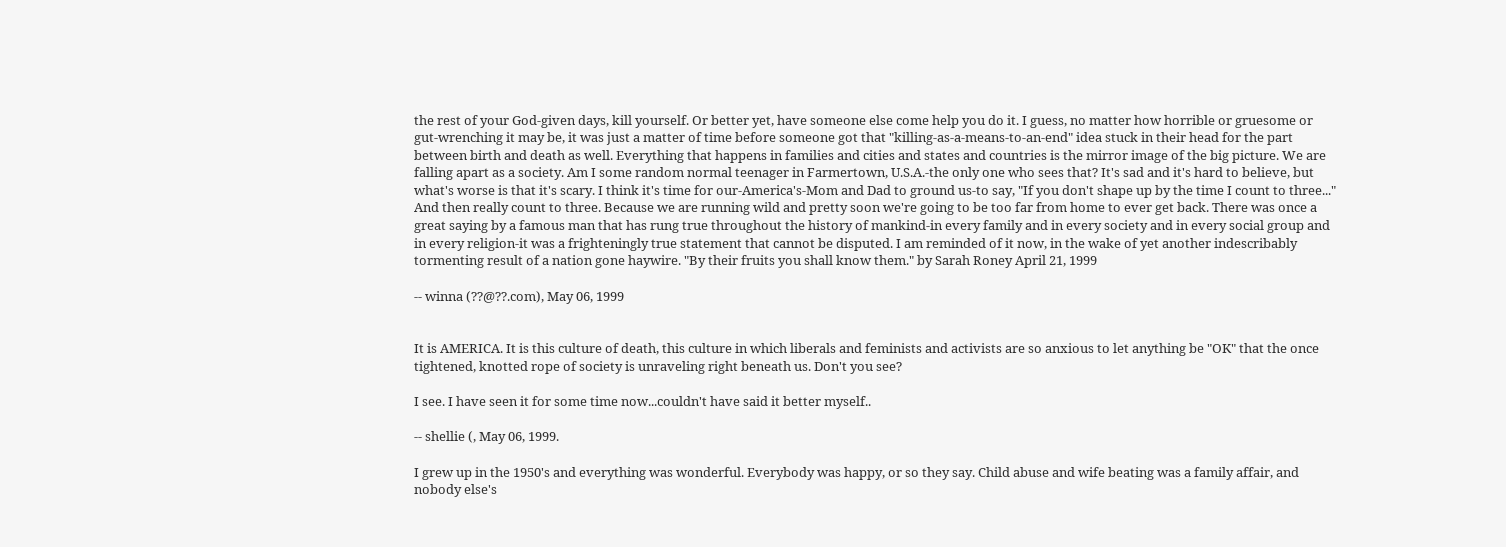the rest of your God-given days, kill yourself. Or better yet, have someone else come help you do it. I guess, no matter how horrible or gruesome or gut-wrenching it may be, it was just a matter of time before someone got that "killing-as-a-means-to-an-end" idea stuck in their head for the part between birth and death as well. Everything that happens in families and cities and states and countries is the mirror image of the big picture. We are falling apart as a society. Am I some random normal teenager in Farmertown, U.S.A.-the only one who sees that? It's sad and it's hard to believe, but what's worse is that it's scary. I think it's time for our-America's-Mom and Dad to ground us-to say, "If you don't shape up by the time I count to three..." And then really count to three. Because we are running wild and pretty soon we're going to be too far from home to ever get back. There was once a great saying by a famous man that has rung true throughout the history of mankind-in every family and in every society and in every social group and in every religion-it was a frighteningly true statement that cannot be disputed. I am reminded of it now, in the wake of yet another indescribably tormenting result of a nation gone haywire. "By their fruits you shall know them." by Sarah Roney April 21, 1999

-- winna (??@??.com), May 06, 1999


It is AMERICA. It is this culture of death, this culture in which liberals and feminists and activists are so anxious to let anything be "OK" that the once tightened, knotted rope of society is unraveling right beneath us. Don't you see?

I see. I have seen it for some time now...couldn't have said it better myself..

-- shellie (, May 06, 1999.

I grew up in the 1950's and everything was wonderful. Everybody was happy, or so they say. Child abuse and wife beating was a family affair, and nobody else's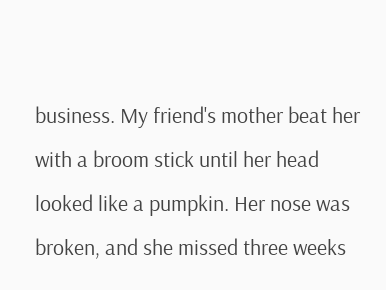business. My friend's mother beat her with a broom stick until her head looked like a pumpkin. Her nose was broken, and she missed three weeks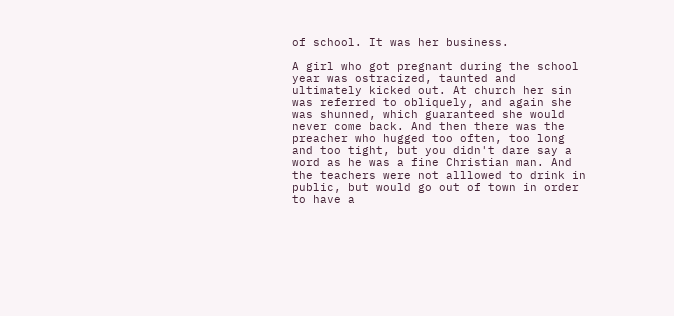of school. It was her business.

A girl who got pregnant during the school year was ostracized, taunted and ultimately kicked out. At church her sin was referred to obliquely, and again she was shunned, which guaranteed she would never come back. And then there was the preacher who hugged too often, too long and too tight, but you didn't dare say a word as he was a fine Christian man. And the teachers were not alllowed to drink in public, but would go out of town in order to have a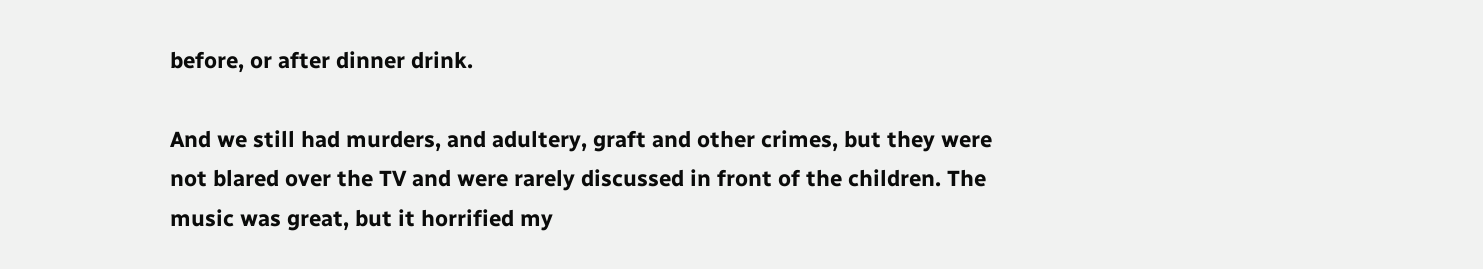before, or after dinner drink.

And we still had murders, and adultery, graft and other crimes, but they were not blared over the TV and were rarely discussed in front of the children. The music was great, but it horrified my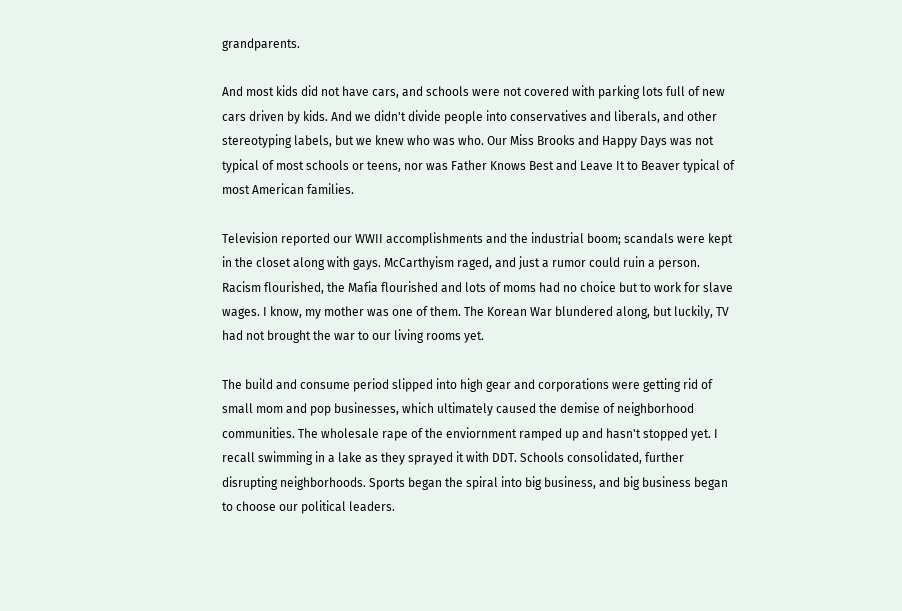grandparents.

And most kids did not have cars, and schools were not covered with parking lots full of new cars driven by kids. And we didn't divide people into conservatives and liberals, and other stereotyping labels, but we knew who was who. Our Miss Brooks and Happy Days was not typical of most schools or teens, nor was Father Knows Best and Leave It to Beaver typical of most American families.

Television reported our WWII accomplishments and the industrial boom; scandals were kept in the closet along with gays. McCarthyism raged, and just a rumor could ruin a person. Racism flourished, the Mafia flourished and lots of moms had no choice but to work for slave wages. I know, my mother was one of them. The Korean War blundered along, but luckily, TV had not brought the war to our living rooms yet.

The build and consume period slipped into high gear and corporations were getting rid of small mom and pop businesses, which ultimately caused the demise of neighborhood communities. The wholesale rape of the enviornment ramped up and hasn't stopped yet. I recall swimming in a lake as they sprayed it with DDT. Schools consolidated, further disrupting neighborhoods. Sports began the spiral into big business, and big business began to choose our political leaders.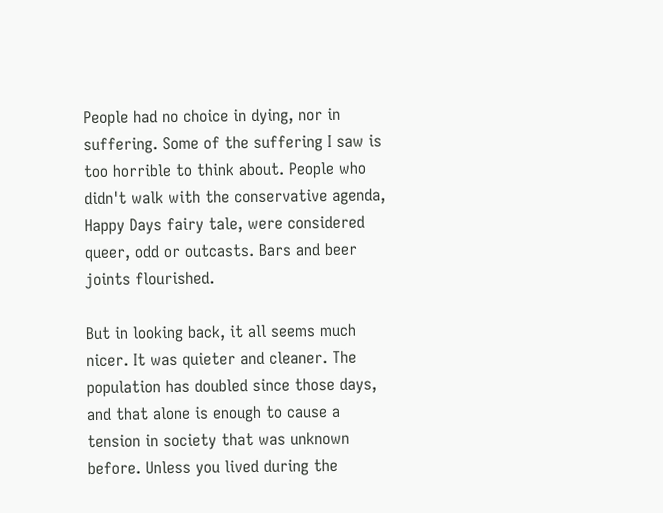People had no choice in dying, nor in suffering. Some of the suffering I saw is too horrible to think about. People who didn't walk with the conservative agenda, Happy Days fairy tale, were considered queer, odd or outcasts. Bars and beer joints flourished.

But in looking back, it all seems much nicer. It was quieter and cleaner. The population has doubled since those days, and that alone is enough to cause a tension in society that was unknown before. Unless you lived during the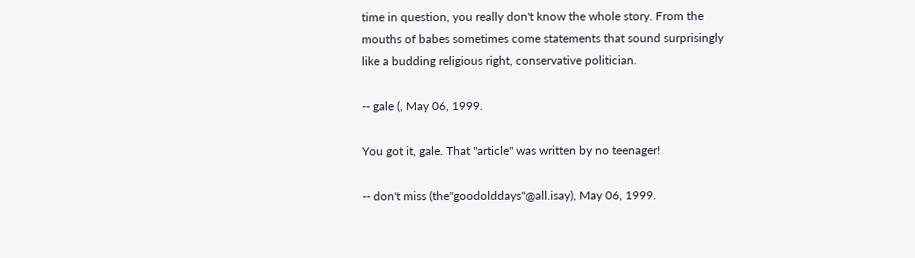time in question, you really don't know the whole story. From the mouths of babes sometimes come statements that sound surprisingly like a budding religious right, conservative politician.

-- gale (, May 06, 1999.

You got it, gale. That "article" was written by no teenager!

-- don't miss (the"goodolddays"@all.isay), May 06, 1999.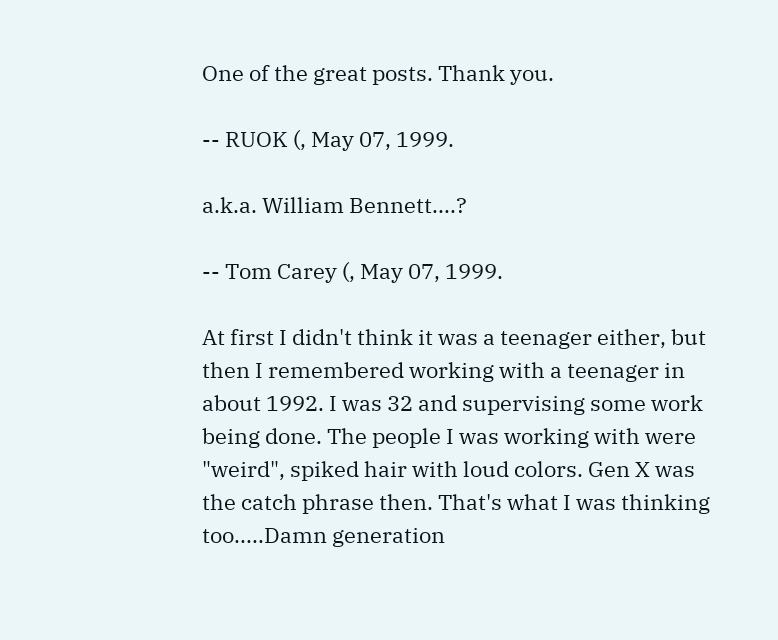One of the great posts. Thank you.

-- RUOK (, May 07, 1999.

a.k.a. William Bennett....?

-- Tom Carey (, May 07, 1999.

At first I didn't think it was a teenager either, but then I remembered working with a teenager in about 1992. I was 32 and supervising some work being done. The people I was working with were "weird", spiked hair with loud colors. Gen X was the catch phrase then. That's what I was thinking too.....Damn generation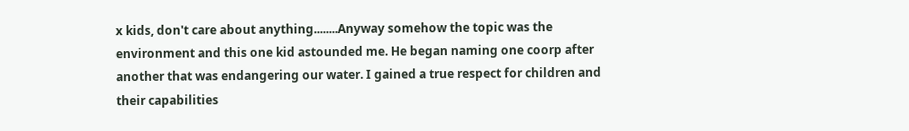x kids, don't care about anything........Anyway somehow the topic was the environment and this one kid astounded me. He began naming one coorp after another that was endangering our water. I gained a true respect for children and their capabilities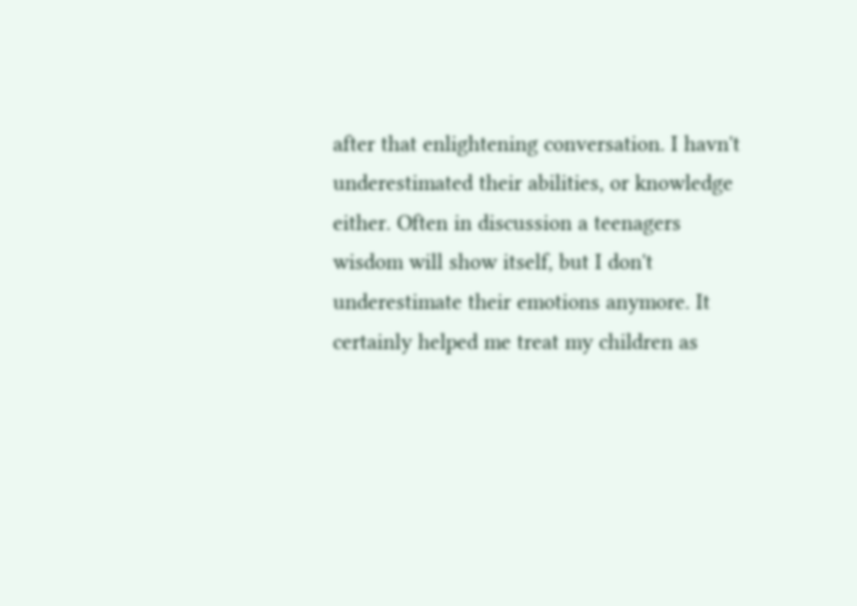after that enlightening conversation. I havn't underestimated their abilities, or knowledge either. Often in discussion a teenagers wisdom will show itself, but I don't underestimate their emotions anymore. It certainly helped me treat my children as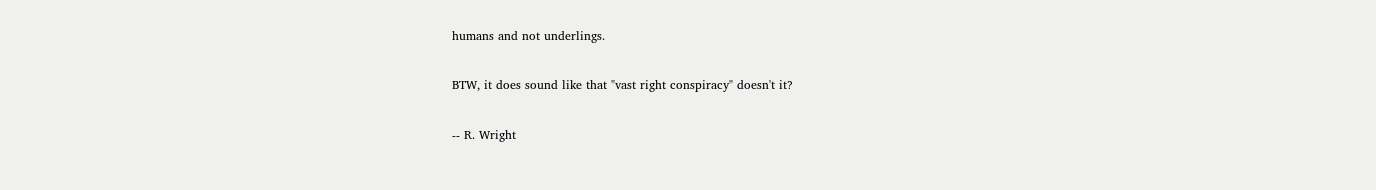humans and not underlings.

BTW, it does sound like that "vast right conspiracy" doesn't it?

-- R. Wright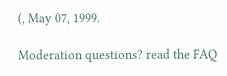(, May 07, 1999.

Moderation questions? read the FAQ